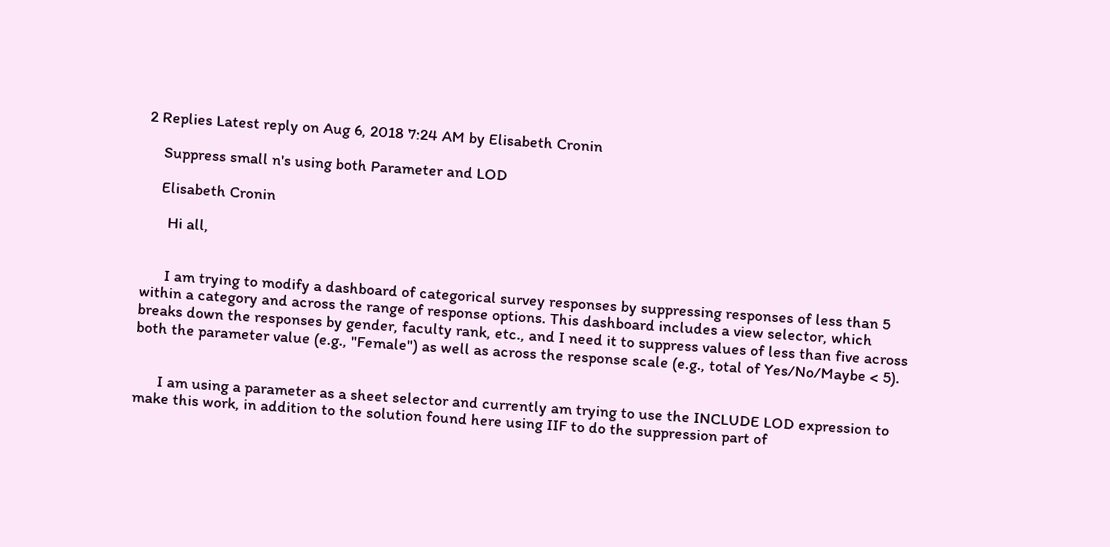2 Replies Latest reply on Aug 6, 2018 7:24 AM by Elisabeth Cronin

    Suppress small n's using both Parameter and LOD

    Elisabeth Cronin

      Hi all,


      I am trying to modify a dashboard of categorical survey responses by suppressing responses of less than 5 within a category and across the range of response options. This dashboard includes a view selector, which breaks down the responses by gender, faculty rank, etc., and I need it to suppress values of less than five across both the parameter value (e.g., "Female") as well as across the response scale (e.g., total of Yes/No/Maybe < 5).


      I am using a parameter as a sheet selector and currently am trying to use the INCLUDE LOD expression to make this work, in addition to the solution found here using IIF to do the suppression part of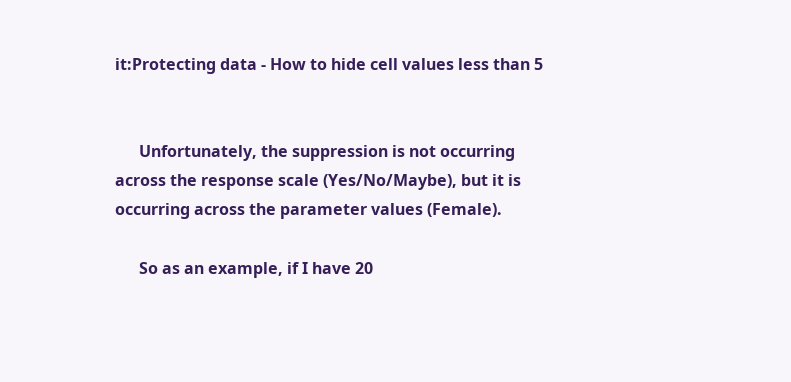it:Protecting data - How to hide cell values less than 5


      Unfortunately, the suppression is not occurring across the response scale (Yes/No/Maybe), but it is occurring across the parameter values (Female).

      So as an example, if I have 20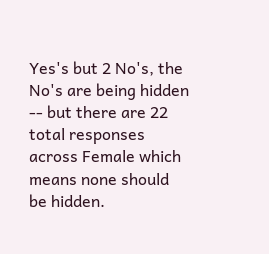Yes's but 2 No's, the No's are being hidden -- but there are 22 total responses across Female which means none should be hidden.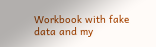Workbook with fake data and my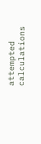attempted calculations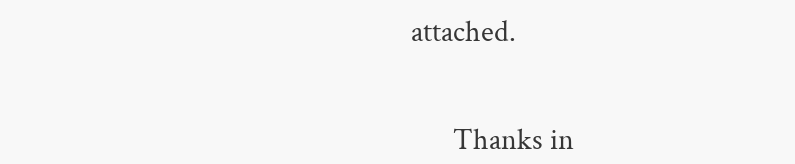attached.


      Thanks in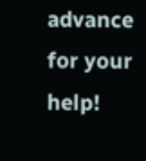advance for your help!